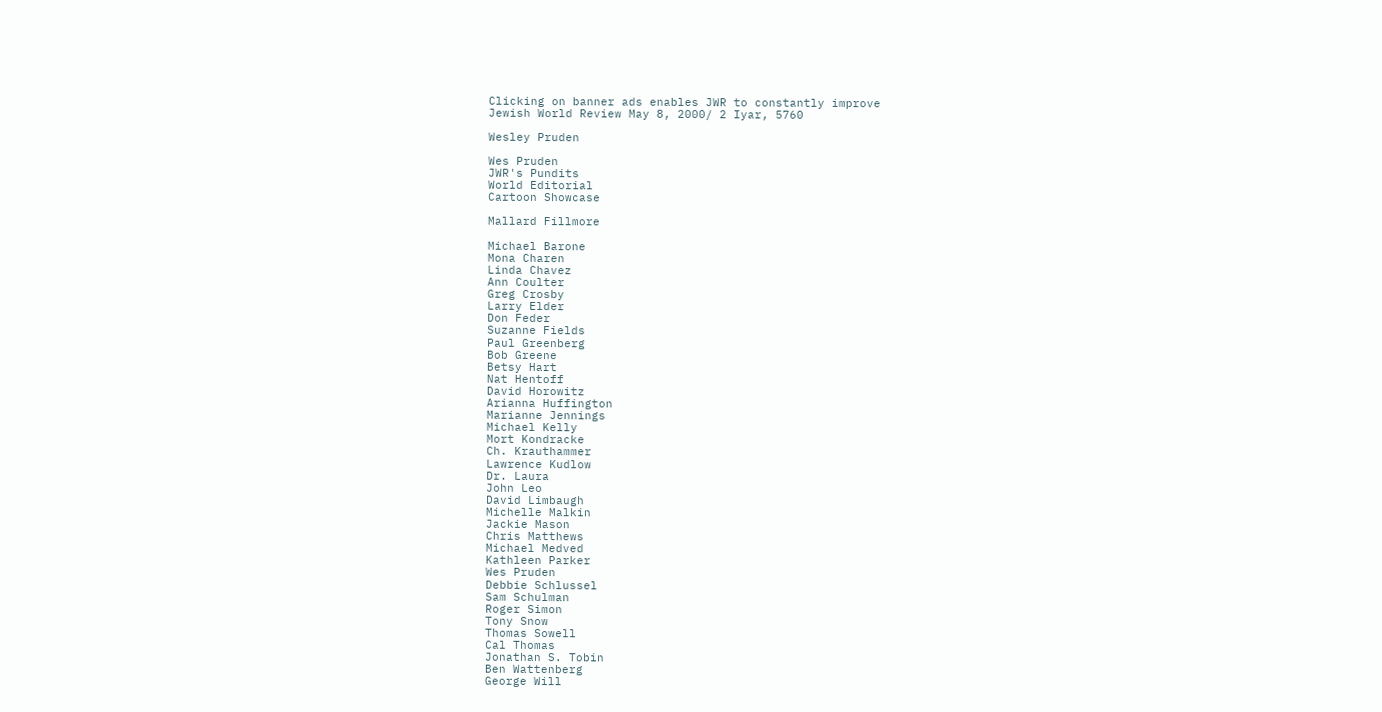Clicking on banner ads enables JWR to constantly improve
Jewish World Review May 8, 2000/ 2 Iyar, 5760

Wesley Pruden

Wes Pruden
JWR's Pundits
World Editorial
Cartoon Showcase

Mallard Fillmore

Michael Barone
Mona Charen
Linda Chavez
Ann Coulter
Greg Crosby
Larry Elder
Don Feder
Suzanne Fields
Paul Greenberg
Bob Greene
Betsy Hart
Nat Hentoff
David Horowitz
Arianna Huffington
Marianne Jennings
Michael Kelly
Mort Kondracke
Ch. Krauthammer
Lawrence Kudlow
Dr. Laura
John Leo
David Limbaugh
Michelle Malkin
Jackie Mason
Chris Matthews
Michael Medved
Kathleen Parker
Wes Pruden
Debbie Schlussel
Sam Schulman
Roger Simon
Tony Snow
Thomas Sowell
Cal Thomas
Jonathan S. Tobin
Ben Wattenberg
George Will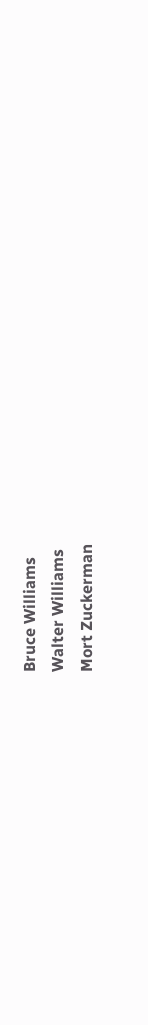Bruce Williams
Walter Williams
Mort Zuckerman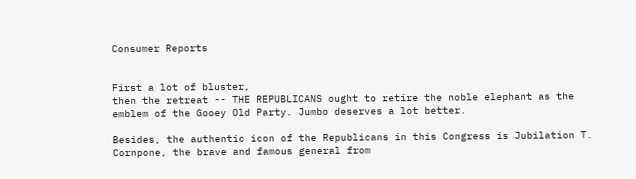Consumer Reports


First a lot of bluster,
then the retreat -- THE REPUBLICANS ought to retire the noble elephant as the emblem of the Gooey Old Party. Jumbo deserves a lot better.

Besides, the authentic icon of the Republicans in this Congress is Jubilation T. Cornpone, the brave and famous general from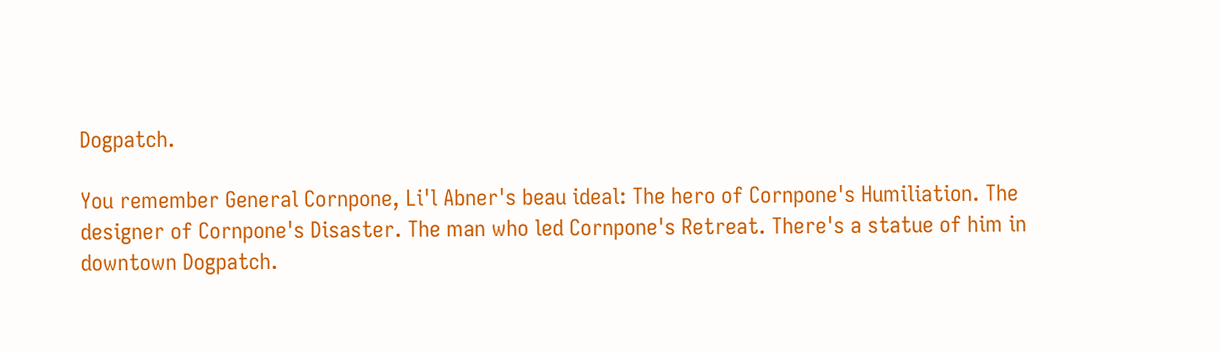Dogpatch.

You remember General Cornpone, Li'l Abner's beau ideal: The hero of Cornpone's Humiliation. The designer of Cornpone's Disaster. The man who led Cornpone's Retreat. There's a statue of him in downtown Dogpatch.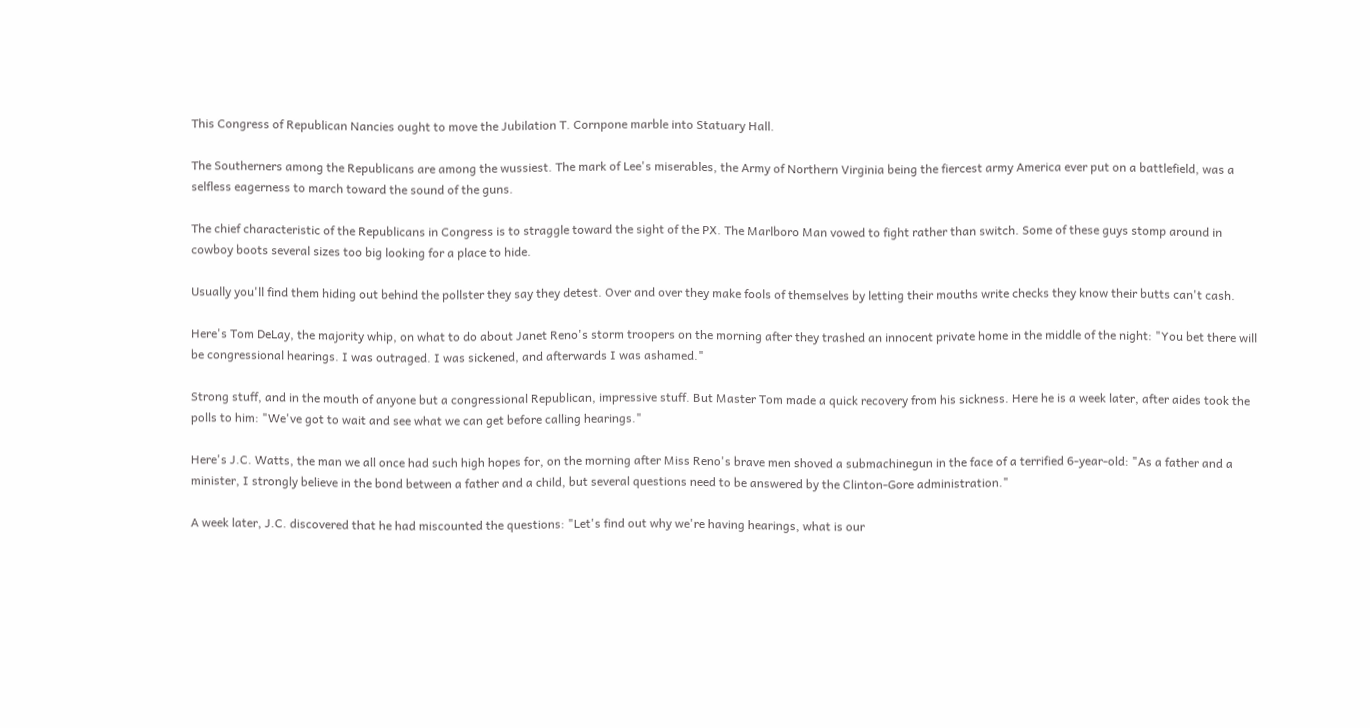This Congress of Republican Nancies ought to move the Jubilation T. Cornpone marble into Statuary Hall.

The Southerners among the Republicans are among the wussiest. The mark of Lee's miserables, the Army of Northern Virginia being the fiercest army America ever put on a battlefield, was a selfless eagerness to march toward the sound of the guns.

The chief characteristic of the Republicans in Congress is to straggle toward the sight of the PX. The Marlboro Man vowed to fight rather than switch. Some of these guys stomp around in cowboy boots several sizes too big looking for a place to hide.

Usually you'll find them hiding out behind the pollster they say they detest. Over and over they make fools of themselves by letting their mouths write checks they know their butts can't cash.

Here's Tom DeLay, the majority whip, on what to do about Janet Reno's storm troopers on the morning after they trashed an innocent private home in the middle of the night: "You bet there will be congressional hearings. I was outraged. I was sickened, and afterwards I was ashamed."

Strong stuff, and in the mouth of anyone but a congressional Republican, impressive stuff. But Master Tom made a quick recovery from his sickness. Here he is a week later, after aides took the polls to him: "We've got to wait and see what we can get before calling hearings."

Here's J.C. Watts, the man we all once had such high hopes for, on the morning after Miss Reno's brave men shoved a submachinegun in the face of a terrified 6-year-old: "As a father and a minister, I strongly believe in the bond between a father and a child, but several questions need to be answered by the Clinton-Gore administration."

A week later, J.C. discovered that he had miscounted the questions: "Let's find out why we're having hearings, what is our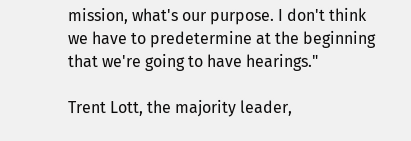mission, what's our purpose. I don't think we have to predetermine at the beginning that we're going to have hearings."

Trent Lott, the majority leader,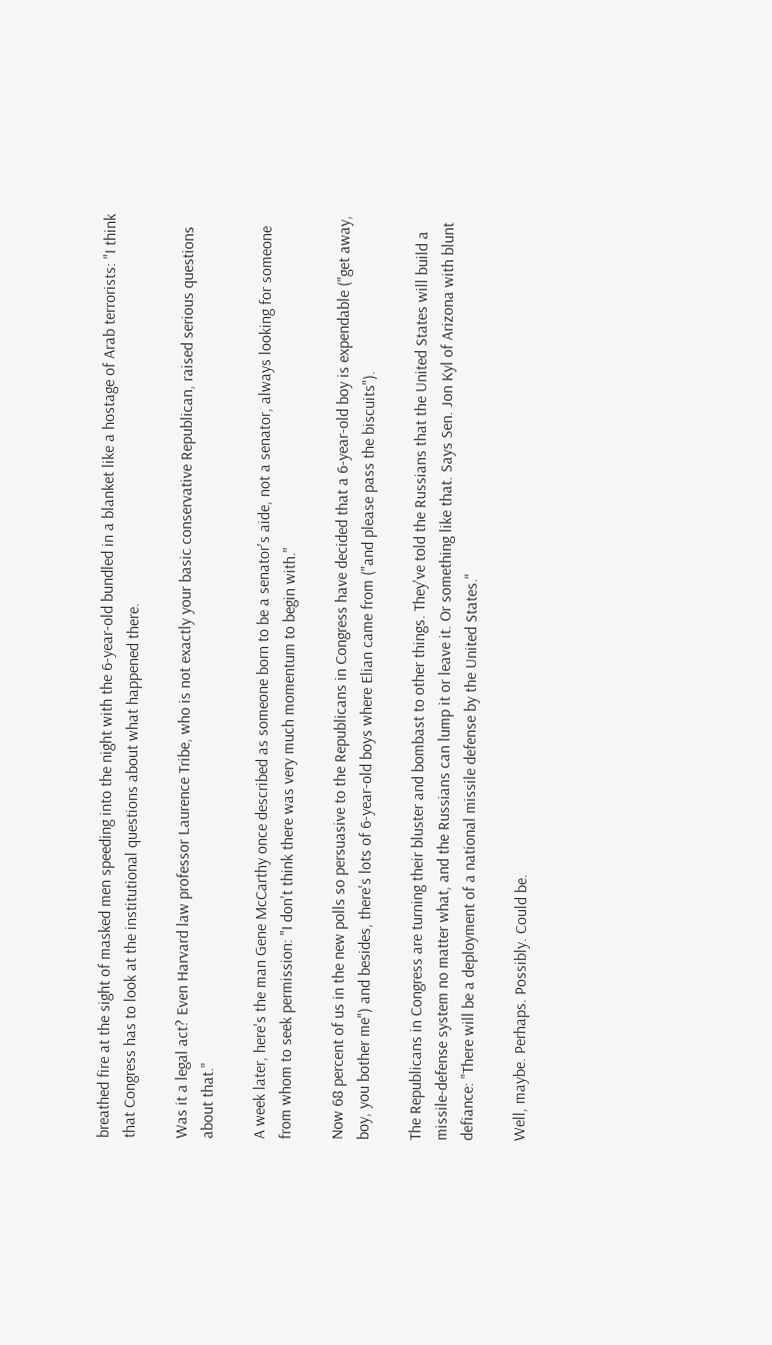breathed fire at the sight of masked men speeding into the night with the 6-year-old bundled in a blanket like a hostage of Arab terrorists: "I think that Congress has to look at the institutional questions about what happened there.

Was it a legal act? Even Harvard law professor Laurence Tribe, who is not exactly your basic conservative Republican, raised serious questions about that."

A week later, here's the man Gene McCarthy once described as someone born to be a senator's aide, not a senator, always looking for someone from whom to seek permission: "I don't think there was very much momentum to begin with."

Now 68 percent of us in the new polls so persuasive to the Republicans in Congress have decided that a 6-year-old boy is expendable ("get away, boy, you bother me") and besides, there's lots of 6-year-old boys where Elian came from ("and please pass the biscuits").

The Republicans in Congress are turning their bluster and bombast to other things. They've told the Russians that the United States will build a missile-defense system no matter what, and the Russians can lump it or leave it. Or something like that. Says Sen. Jon Kyl of Arizona with blunt defiance: "There will be a deployment of a national missile defense by the United States."

Well, maybe. Perhaps. Possibly. Could be.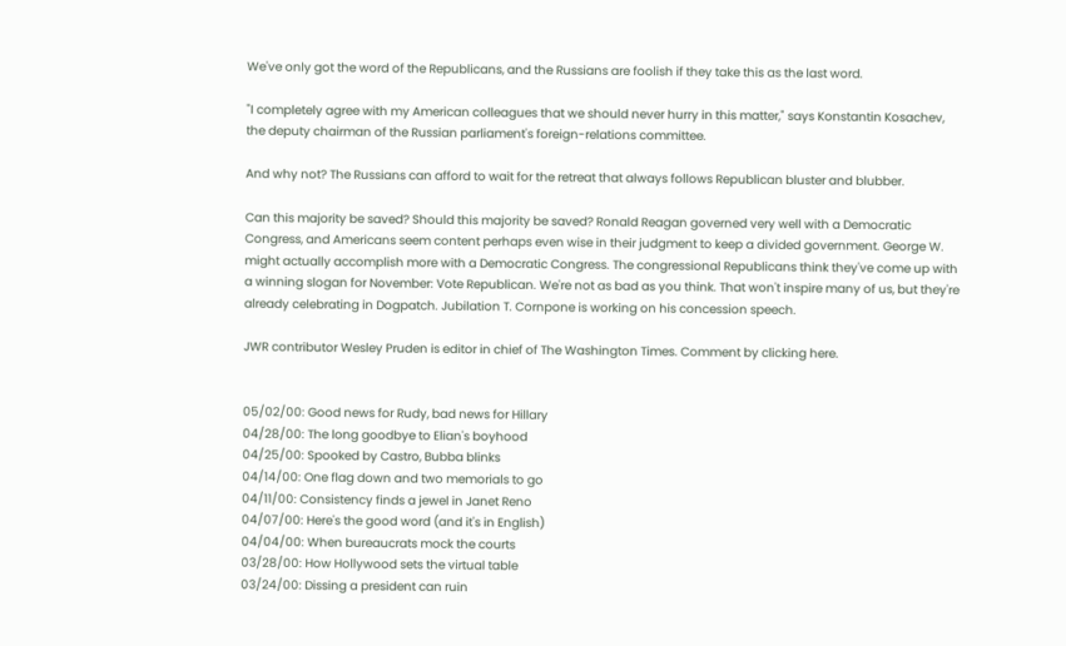We've only got the word of the Republicans, and the Russians are foolish if they take this as the last word.

"I completely agree with my American colleagues that we should never hurry in this matter," says Konstantin Kosachev, the deputy chairman of the Russian parliament's foreign-relations committee.

And why not? The Russians can afford to wait for the retreat that always follows Republican bluster and blubber.

Can this majority be saved? Should this majority be saved? Ronald Reagan governed very well with a Democratic Congress, and Americans seem content perhaps even wise in their judgment to keep a divided government. George W. might actually accomplish more with a Democratic Congress. The congressional Republicans think they've come up with a winning slogan for November: Vote Republican. We're not as bad as you think. That won't inspire many of us, but they're already celebrating in Dogpatch. Jubilation T. Cornpone is working on his concession speech.

JWR contributor Wesley Pruden is editor in chief of The Washington Times. Comment by clicking here.


05/02/00: Good news for Rudy, bad news for Hillary
04/28/00: The long goodbye to Elian's boyhood
04/25/00: Spooked by Castro, Bubba blinks
04/14/00: One flag down and two memorials to go
04/11/00: Consistency finds a jewel in Janet Reno
04/07/00: Here's the good word (and it's in English)
04/04/00: When bureaucrats mock the courts
03/28/00: How Hollywood sets the virtual table
03/24/00: Dissing a president can ruin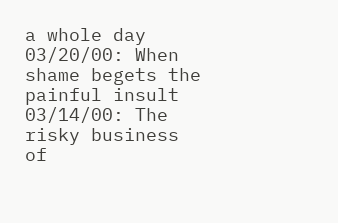a whole day
03/20/00: When shame begets the painful insult
03/14/00: The risky business of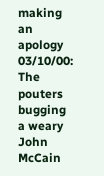making an apology
03/10/00: The pouters bugging a weary John McCain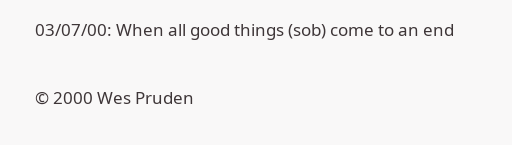03/07/00: When all good things (sob) come to an end

© 2000 Wes Pruden